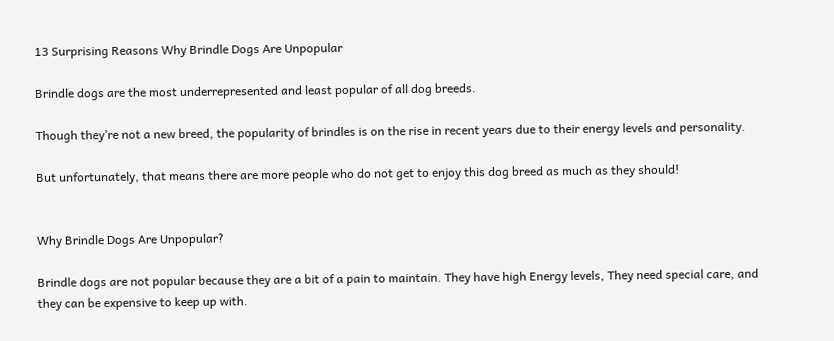13 Surprising Reasons Why Brindle Dogs Are Unpopular

Brindle dogs are the most underrepresented and least popular of all dog breeds.

Though they’re not a new breed, the popularity of brindles is on the rise in recent years due to their energy levels and personality.

But unfortunately, that means there are more people who do not get to enjoy this dog breed as much as they should!


Why Brindle Dogs Are Unpopular?

Brindle dogs are not popular because they are a bit of a pain to maintain. They have high Energy levels, They need special care, and they can be expensive to keep up with.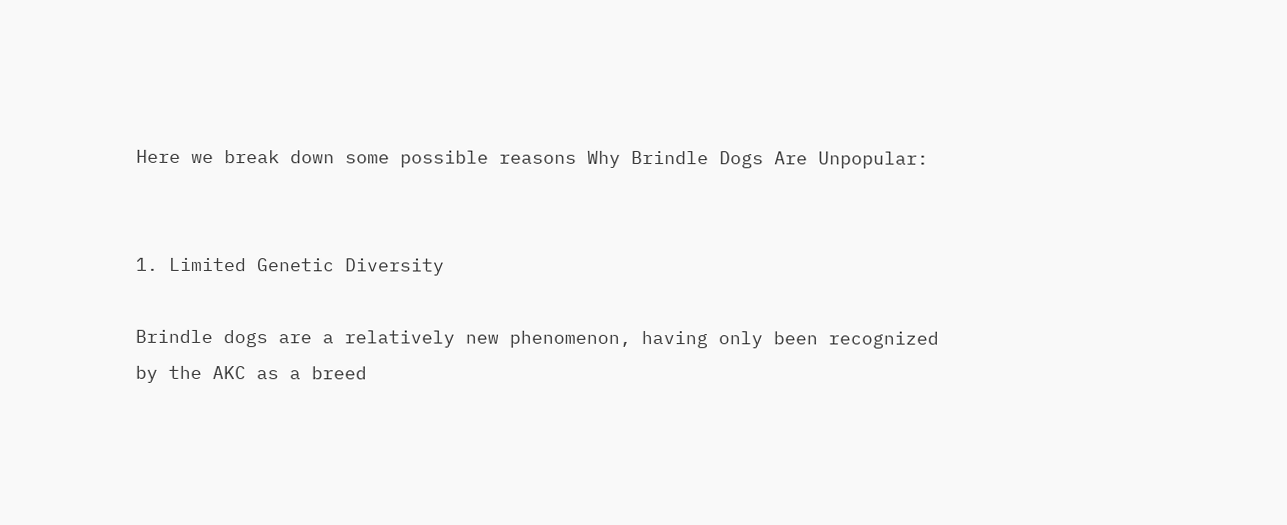Here we break down some possible reasons Why Brindle Dogs Are Unpopular:


1. Limited Genetic Diversity

Brindle dogs are a relatively new phenomenon, having only been recognized by the AKC as a breed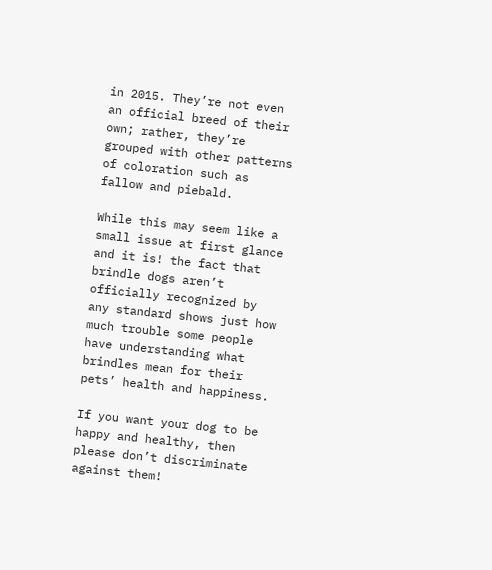in 2015. They’re not even an official breed of their own; rather, they’re grouped with other patterns of coloration such as fallow and piebald.

While this may seem like a small issue at first glance and it is! the fact that brindle dogs aren’t officially recognized by any standard shows just how much trouble some people have understanding what brindles mean for their pets’ health and happiness.

If you want your dog to be happy and healthy, then please don’t discriminate against them!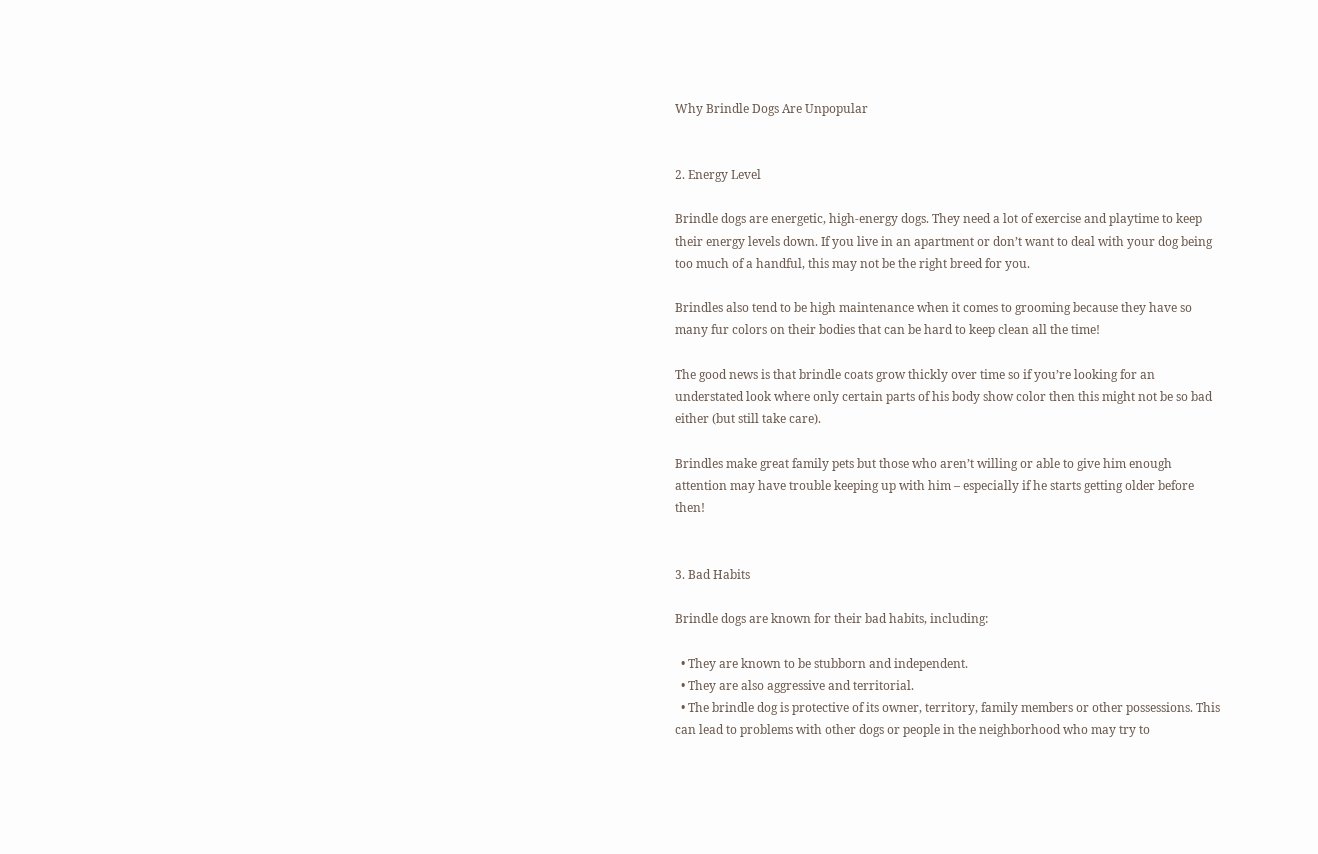Why Brindle Dogs Are Unpopular


2. Energy Level

Brindle dogs are energetic, high-energy dogs. They need a lot of exercise and playtime to keep their energy levels down. If you live in an apartment or don’t want to deal with your dog being too much of a handful, this may not be the right breed for you.

Brindles also tend to be high maintenance when it comes to grooming because they have so many fur colors on their bodies that can be hard to keep clean all the time!

The good news is that brindle coats grow thickly over time so if you’re looking for an understated look where only certain parts of his body show color then this might not be so bad either (but still take care).

Brindles make great family pets but those who aren’t willing or able to give him enough attention may have trouble keeping up with him – especially if he starts getting older before then!


3. Bad Habits

Brindle dogs are known for their bad habits, including:

  • They are known to be stubborn and independent.
  • They are also aggressive and territorial.
  • The brindle dog is protective of its owner, territory, family members or other possessions. This can lead to problems with other dogs or people in the neighborhood who may try to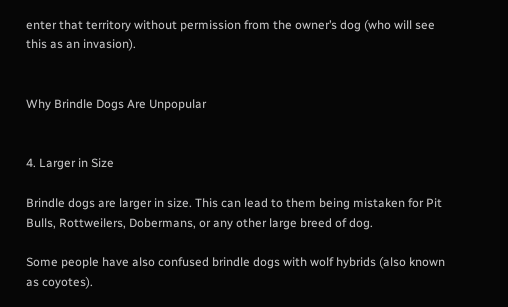enter that territory without permission from the owner’s dog (who will see this as an invasion).


Why Brindle Dogs Are Unpopular


4. Larger in Size

Brindle dogs are larger in size. This can lead to them being mistaken for Pit Bulls, Rottweilers, Dobermans, or any other large breed of dog.

Some people have also confused brindle dogs with wolf hybrids (also known as coyotes).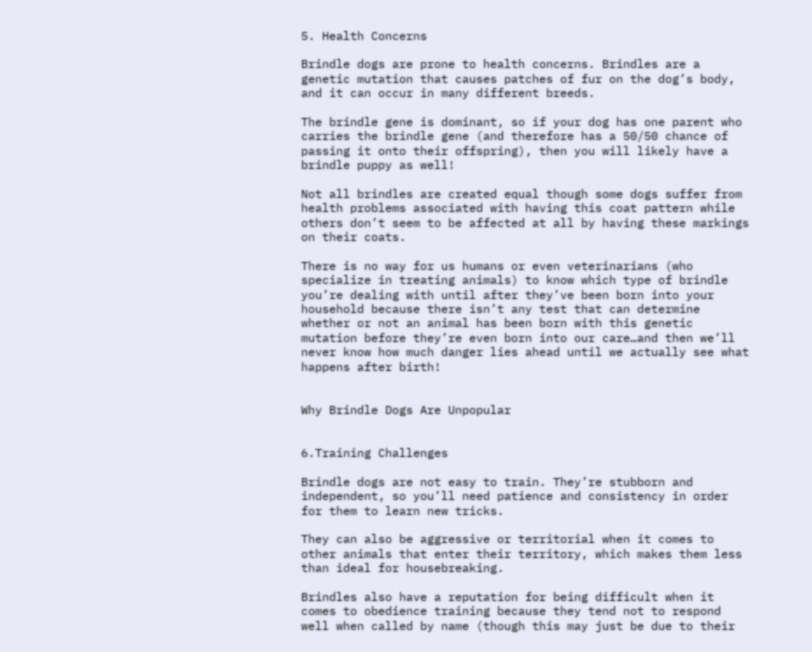5. Health Concerns

Brindle dogs are prone to health concerns. Brindles are a genetic mutation that causes patches of fur on the dog’s body, and it can occur in many different breeds.

The brindle gene is dominant, so if your dog has one parent who carries the brindle gene (and therefore has a 50/50 chance of passing it onto their offspring), then you will likely have a brindle puppy as well!

Not all brindles are created equal though some dogs suffer from health problems associated with having this coat pattern while others don’t seem to be affected at all by having these markings on their coats.

There is no way for us humans or even veterinarians (who specialize in treating animals) to know which type of brindle you’re dealing with until after they’ve been born into your household because there isn’t any test that can determine whether or not an animal has been born with this genetic mutation before they’re even born into our care…and then we’ll never know how much danger lies ahead until we actually see what happens after birth!


Why Brindle Dogs Are Unpopular


6.Training Challenges

Brindle dogs are not easy to train. They’re stubborn and independent, so you’ll need patience and consistency in order for them to learn new tricks.

They can also be aggressive or territorial when it comes to other animals that enter their territory, which makes them less than ideal for housebreaking.

Brindles also have a reputation for being difficult when it comes to obedience training because they tend not to respond well when called by name (though this may just be due to their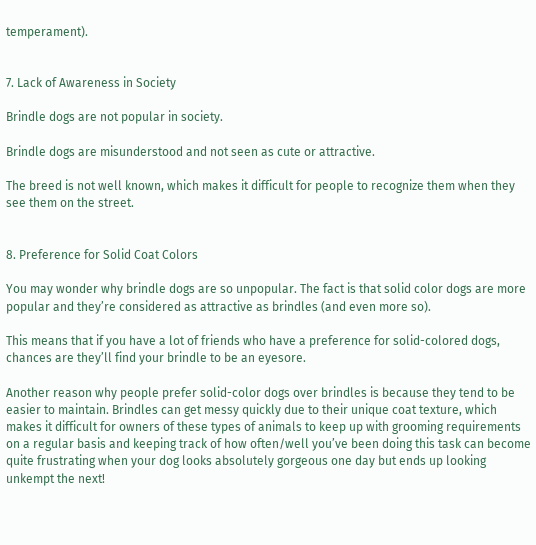temperament).


7. Lack of Awareness in Society

Brindle dogs are not popular in society.

Brindle dogs are misunderstood and not seen as cute or attractive.

The breed is not well known, which makes it difficult for people to recognize them when they see them on the street.


8. Preference for Solid Coat Colors

You may wonder why brindle dogs are so unpopular. The fact is that solid color dogs are more popular and they’re considered as attractive as brindles (and even more so).

This means that if you have a lot of friends who have a preference for solid-colored dogs, chances are they’ll find your brindle to be an eyesore.

Another reason why people prefer solid-color dogs over brindles is because they tend to be easier to maintain. Brindles can get messy quickly due to their unique coat texture, which makes it difficult for owners of these types of animals to keep up with grooming requirements on a regular basis and keeping track of how often/well you’ve been doing this task can become quite frustrating when your dog looks absolutely gorgeous one day but ends up looking unkempt the next!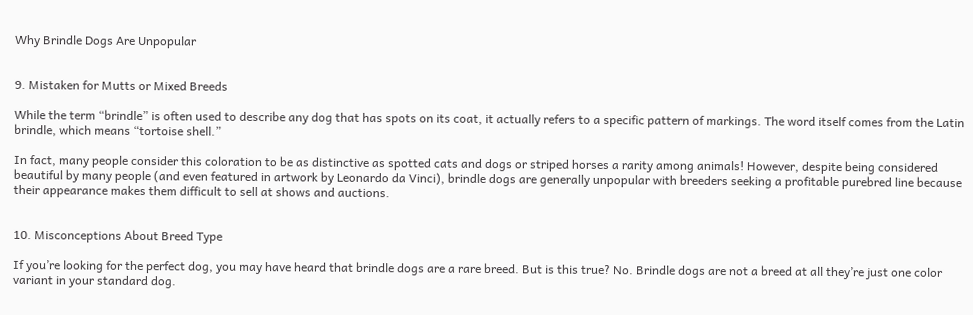Why Brindle Dogs Are Unpopular


9. Mistaken for Mutts or Mixed Breeds

While the term “brindle” is often used to describe any dog that has spots on its coat, it actually refers to a specific pattern of markings. The word itself comes from the Latin brindle, which means “tortoise shell.”

In fact, many people consider this coloration to be as distinctive as spotted cats and dogs or striped horses a rarity among animals! However, despite being considered beautiful by many people (and even featured in artwork by Leonardo da Vinci), brindle dogs are generally unpopular with breeders seeking a profitable purebred line because their appearance makes them difficult to sell at shows and auctions.


10. Misconceptions About Breed Type

If you’re looking for the perfect dog, you may have heard that brindle dogs are a rare breed. But is this true? No. Brindle dogs are not a breed at all they’re just one color variant in your standard dog.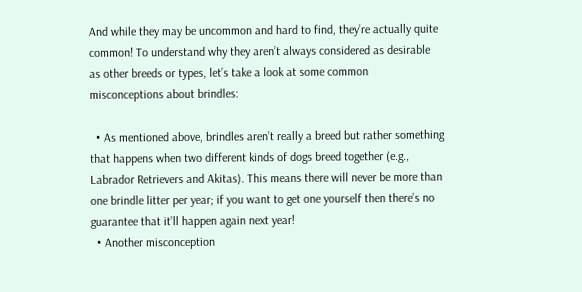And while they may be uncommon and hard to find, they’re actually quite common! To understand why they aren’t always considered as desirable as other breeds or types, let’s take a look at some common misconceptions about brindles:

  • As mentioned above, brindles aren’t really a breed but rather something that happens when two different kinds of dogs breed together (e.g., Labrador Retrievers and Akitas). This means there will never be more than one brindle litter per year; if you want to get one yourself then there’s no guarantee that it’ll happen again next year!
  • Another misconception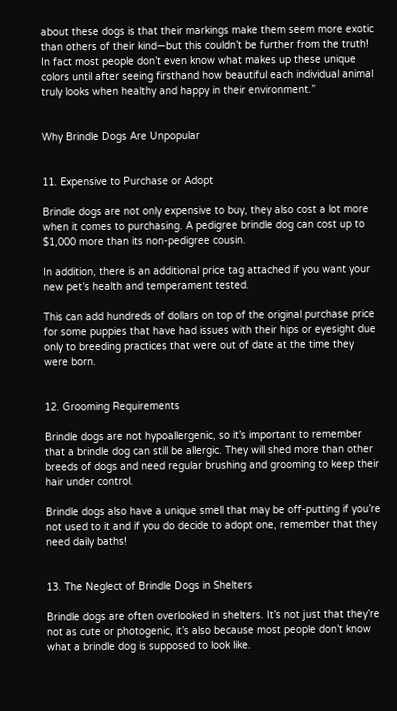about these dogs is that their markings make them seem more exotic than others of their kind—but this couldn’t be further from the truth! In fact most people don’t even know what makes up these unique colors until after seeing firsthand how beautiful each individual animal truly looks when healthy and happy in their environment.”


Why Brindle Dogs Are Unpopular


11. Expensive to Purchase or Adopt

Brindle dogs are not only expensive to buy, they also cost a lot more when it comes to purchasing. A pedigree brindle dog can cost up to $1,000 more than its non-pedigree cousin.

In addition, there is an additional price tag attached if you want your new pet’s health and temperament tested.

This can add hundreds of dollars on top of the original purchase price for some puppies that have had issues with their hips or eyesight due only to breeding practices that were out of date at the time they were born.


12. Grooming Requirements

Brindle dogs are not hypoallergenic, so it’s important to remember that a brindle dog can still be allergic. They will shed more than other breeds of dogs and need regular brushing and grooming to keep their hair under control.

Brindle dogs also have a unique smell that may be off-putting if you’re not used to it and if you do decide to adopt one, remember that they need daily baths!


13. The Neglect of Brindle Dogs in Shelters

Brindle dogs are often overlooked in shelters. It’s not just that they’re not as cute or photogenic, it’s also because most people don’t know what a brindle dog is supposed to look like.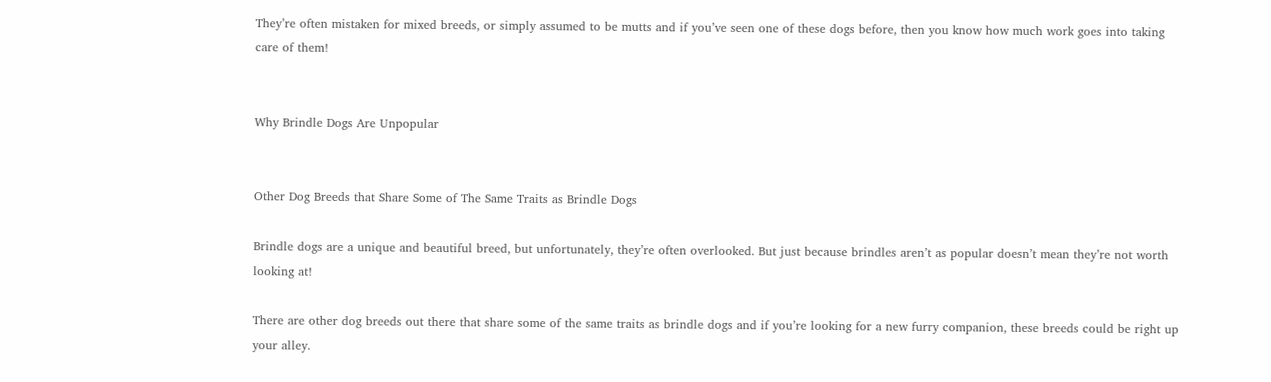They’re often mistaken for mixed breeds, or simply assumed to be mutts and if you’ve seen one of these dogs before, then you know how much work goes into taking care of them!


Why Brindle Dogs Are Unpopular


Other Dog Breeds that Share Some of The Same Traits as Brindle Dogs

Brindle dogs are a unique and beautiful breed, but unfortunately, they’re often overlooked. But just because brindles aren’t as popular doesn’t mean they’re not worth looking at!

There are other dog breeds out there that share some of the same traits as brindle dogs and if you’re looking for a new furry companion, these breeds could be right up your alley.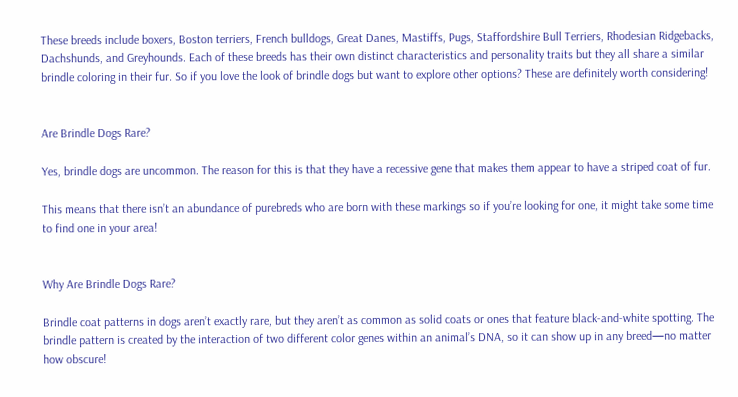These breeds include boxers, Boston terriers, French bulldogs, Great Danes, Mastiffs, Pugs, Staffordshire Bull Terriers, Rhodesian Ridgebacks, Dachshunds, and Greyhounds. Each of these breeds has their own distinct characteristics and personality traits but they all share a similar brindle coloring in their fur. So if you love the look of brindle dogs but want to explore other options? These are definitely worth considering!


Are Brindle Dogs Rare?

Yes, brindle dogs are uncommon. The reason for this is that they have a recessive gene that makes them appear to have a striped coat of fur.

This means that there isn’t an abundance of purebreds who are born with these markings so if you’re looking for one, it might take some time to find one in your area!


Why Are Brindle Dogs Rare?

Brindle coat patterns in dogs aren’t exactly rare, but they aren’t as common as solid coats or ones that feature black-and-white spotting. The brindle pattern is created by the interaction of two different color genes within an animal’s DNA, so it can show up in any breed—no matter how obscure!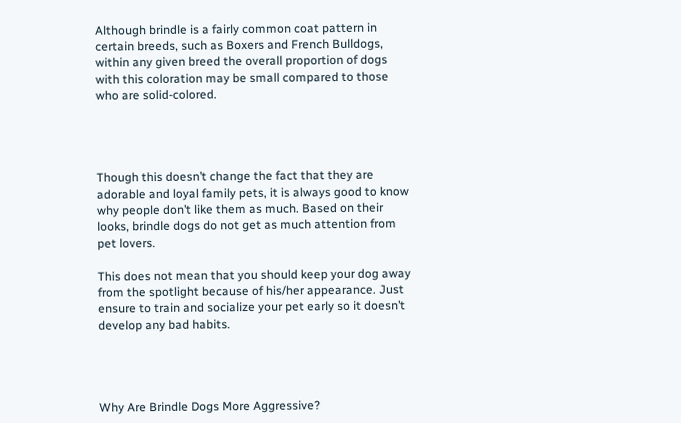Although brindle is a fairly common coat pattern in certain breeds, such as Boxers and French Bulldogs, within any given breed the overall proportion of dogs with this coloration may be small compared to those who are solid-colored.




Though this doesn’t change the fact that they are adorable and loyal family pets, it is always good to know why people don’t like them as much. Based on their looks, brindle dogs do not get as much attention from pet lovers.

This does not mean that you should keep your dog away from the spotlight because of his/her appearance. Just ensure to train and socialize your pet early so it doesn’t develop any bad habits.




Why Are Brindle Dogs More Aggressive?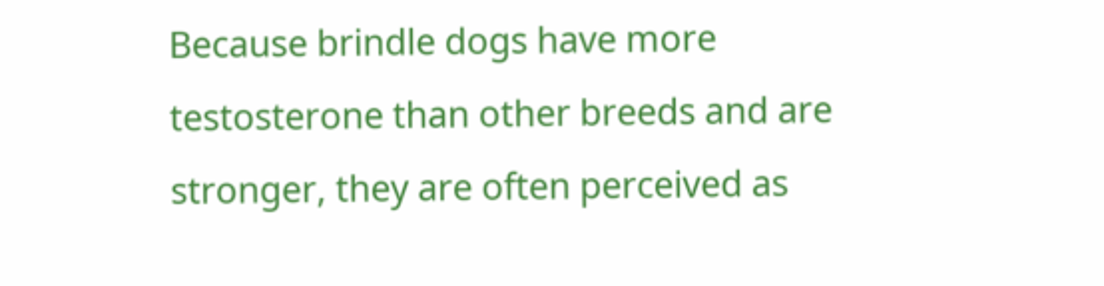Because brindle dogs have more testosterone than other breeds and are stronger, they are often perceived as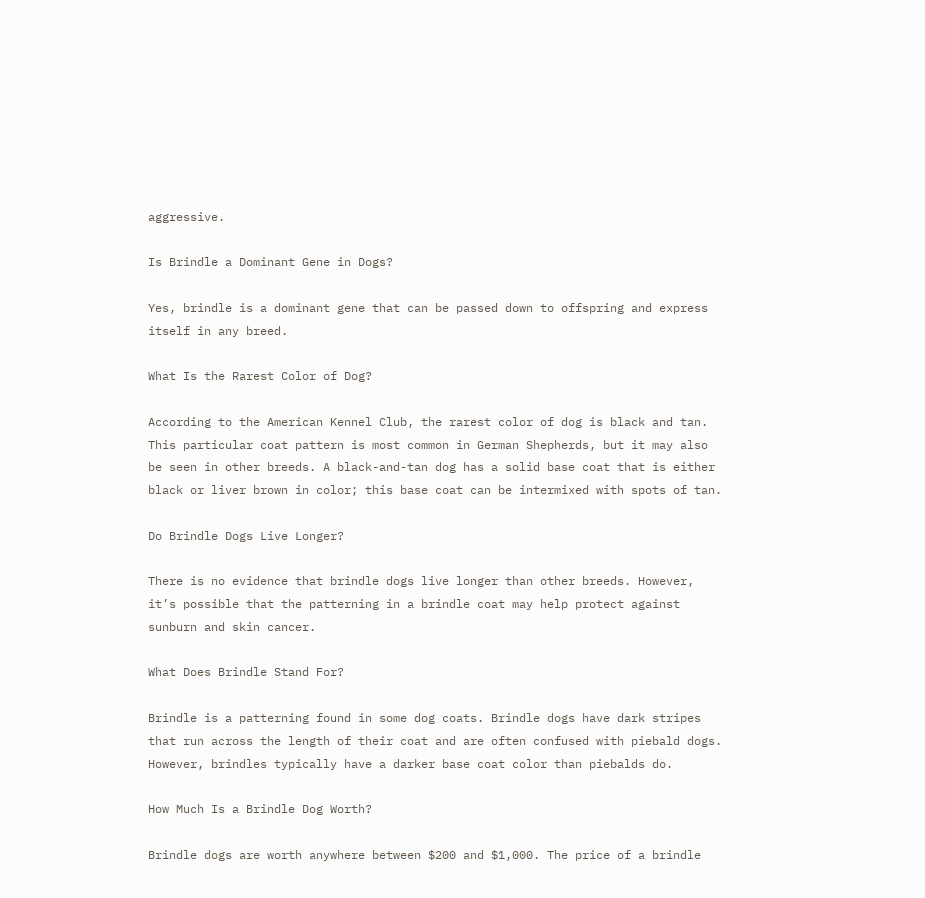aggressive.

Is Brindle a Dominant Gene in Dogs?

Yes, brindle is a dominant gene that can be passed down to offspring and express itself in any breed.

What Is the Rarest Color of Dog?

According to the American Kennel Club, the rarest color of dog is black and tan. This particular coat pattern is most common in German Shepherds, but it may also be seen in other breeds. A black-and-tan dog has a solid base coat that is either black or liver brown in color; this base coat can be intermixed with spots of tan.

Do Brindle Dogs Live Longer?

There is no evidence that brindle dogs live longer than other breeds. However, it’s possible that the patterning in a brindle coat may help protect against sunburn and skin cancer.

What Does Brindle Stand For?

Brindle is a patterning found in some dog coats. Brindle dogs have dark stripes that run across the length of their coat and are often confused with piebald dogs. However, brindles typically have a darker base coat color than piebalds do.

How Much Is a Brindle Dog Worth?

Brindle dogs are worth anywhere between $200 and $1,000. The price of a brindle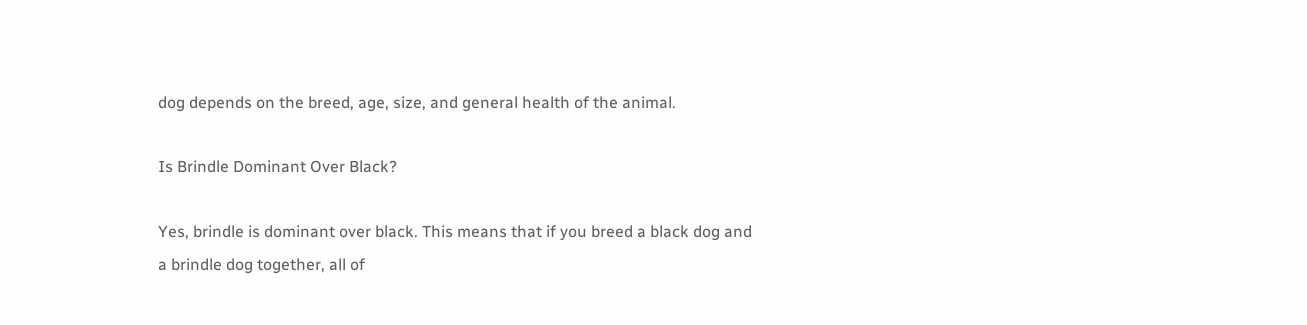dog depends on the breed, age, size, and general health of the animal.

Is Brindle Dominant Over Black?

Yes, brindle is dominant over black. This means that if you breed a black dog and a brindle dog together, all of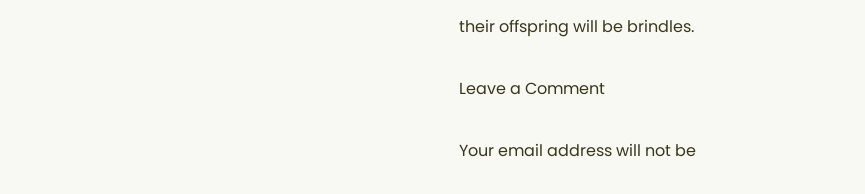their offspring will be brindles.

Leave a Comment

Your email address will not be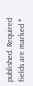published. Required fields are marked *